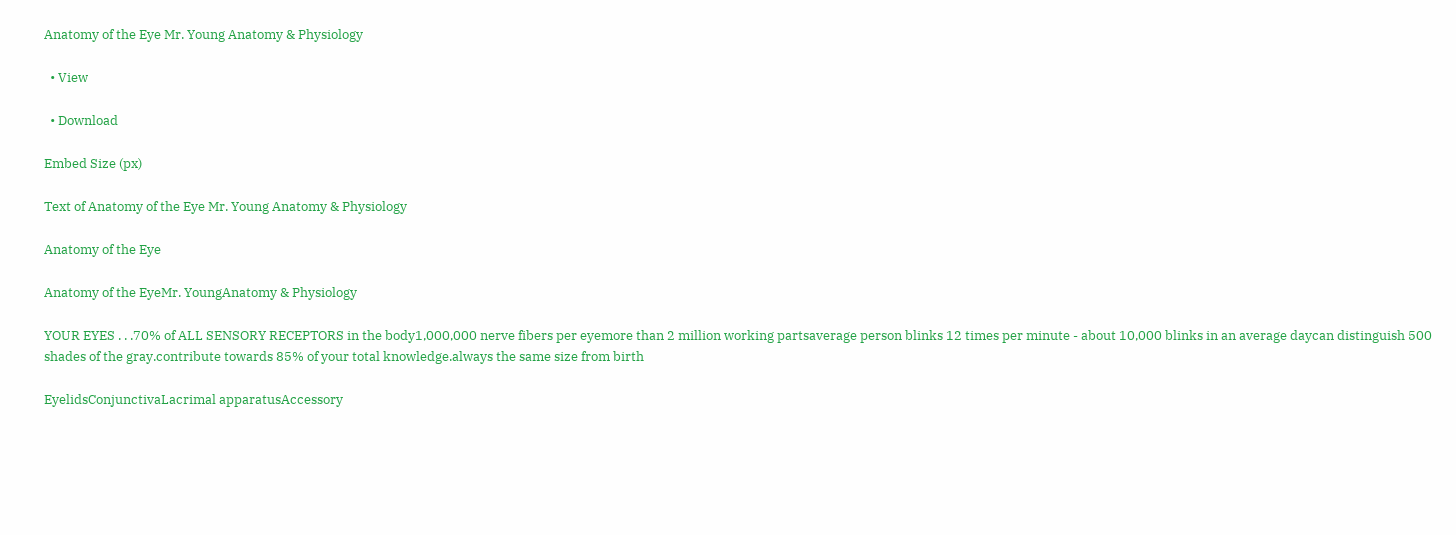Anatomy of the Eye Mr. Young Anatomy & Physiology

  • View

  • Download

Embed Size (px)

Text of Anatomy of the Eye Mr. Young Anatomy & Physiology

Anatomy of the Eye

Anatomy of the EyeMr. YoungAnatomy & Physiology

YOUR EYES . . .70% of ALL SENSORY RECEPTORS in the body1,000,000 nerve fibers per eyemore than 2 million working partsaverage person blinks 12 times per minute - about 10,000 blinks in an average daycan distinguish 500 shades of the gray.contribute towards 85% of your total knowledge.always the same size from birth

EyelidsConjunctivaLacrimal apparatusAccessory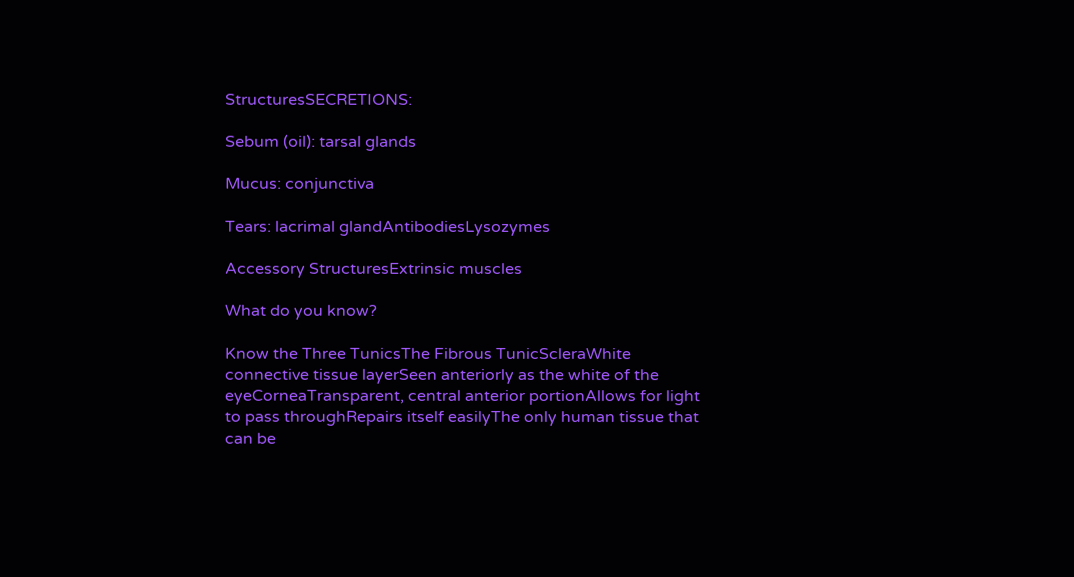StructuresSECRETIONS:

Sebum (oil): tarsal glands

Mucus: conjunctiva

Tears: lacrimal glandAntibodiesLysozymes

Accessory StructuresExtrinsic muscles

What do you know?

Know the Three TunicsThe Fibrous TunicScleraWhite connective tissue layerSeen anteriorly as the white of the eyeCorneaTransparent, central anterior portionAllows for light to pass throughRepairs itself easilyThe only human tissue that can be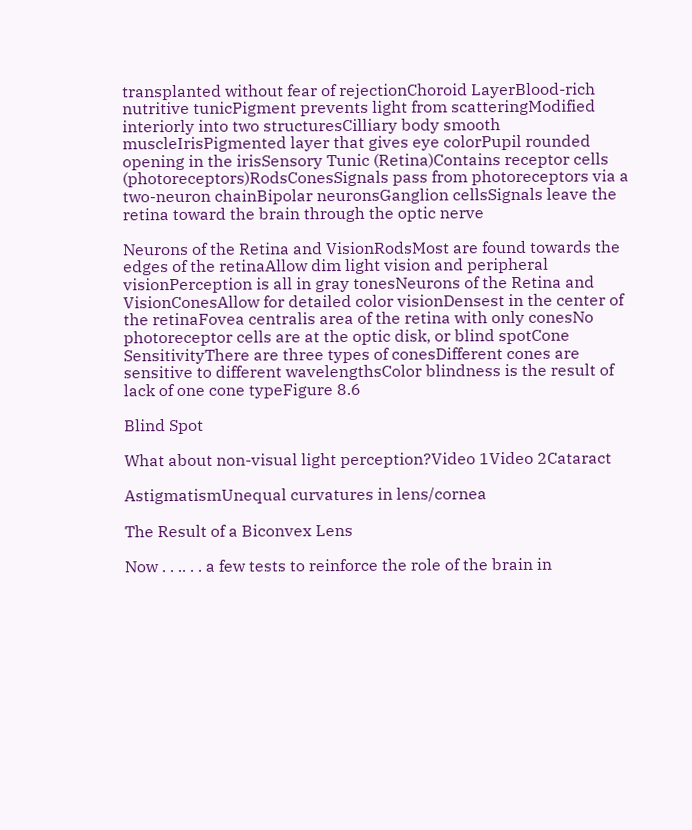transplanted without fear of rejectionChoroid LayerBlood-rich nutritive tunicPigment prevents light from scatteringModified interiorly into two structuresCilliary body smooth muscleIrisPigmented layer that gives eye colorPupil rounded opening in the irisSensory Tunic (Retina)Contains receptor cells (photoreceptors)RodsConesSignals pass from photoreceptors via a two-neuron chainBipolar neuronsGanglion cellsSignals leave the retina toward the brain through the optic nerve

Neurons of the Retina and VisionRodsMost are found towards the edges of the retinaAllow dim light vision and peripheral visionPerception is all in gray tonesNeurons of the Retina and VisionConesAllow for detailed color visionDensest in the center of the retinaFovea centralis area of the retina with only conesNo photoreceptor cells are at the optic disk, or blind spotCone SensitivityThere are three types of conesDifferent cones are sensitive to different wavelengthsColor blindness is the result of lack of one cone typeFigure 8.6

Blind Spot

What about non-visual light perception?Video 1Video 2Cataract

AstigmatismUnequal curvatures in lens/cornea

The Result of a Biconvex Lens

Now . . .. . . a few tests to reinforce the role of the brain in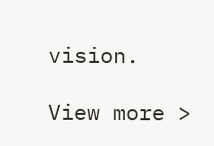vision.

View more >